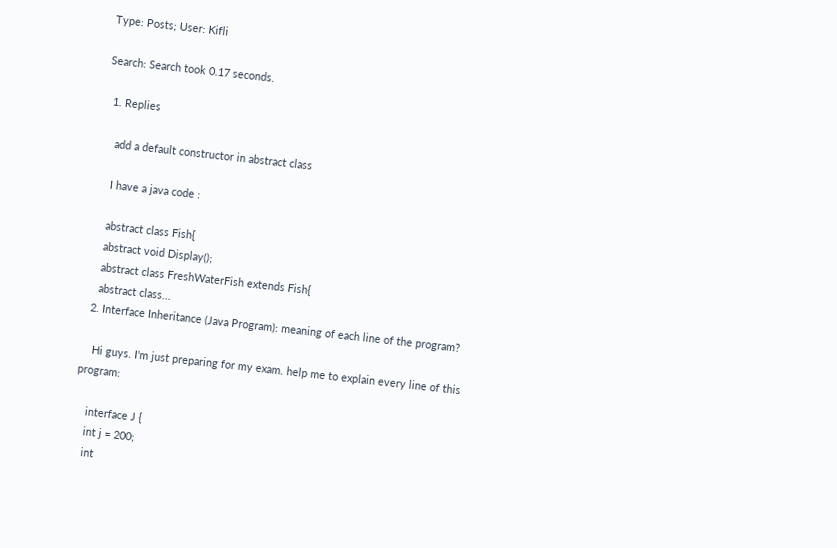Type: Posts; User: Kifli

Search: Search took 0.17 seconds.

  1. Replies

    add a default constructor in abstract class

    I have a java code :

    abstract class Fish{
    abstract void Display();
    abstract class FreshWaterFish extends Fish{
    abstract class...
  2. Interface Inheritance (Java Program): meaning of each line of the program?

    Hi guys. I'm just preparing for my exam. help me to explain every line of this program:

    interface J {
    int j = 200;
    int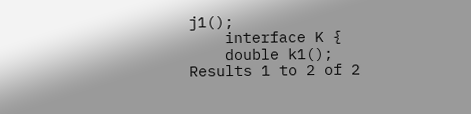j1();
    interface K {
    double k1();
Results 1 to 2 of 2